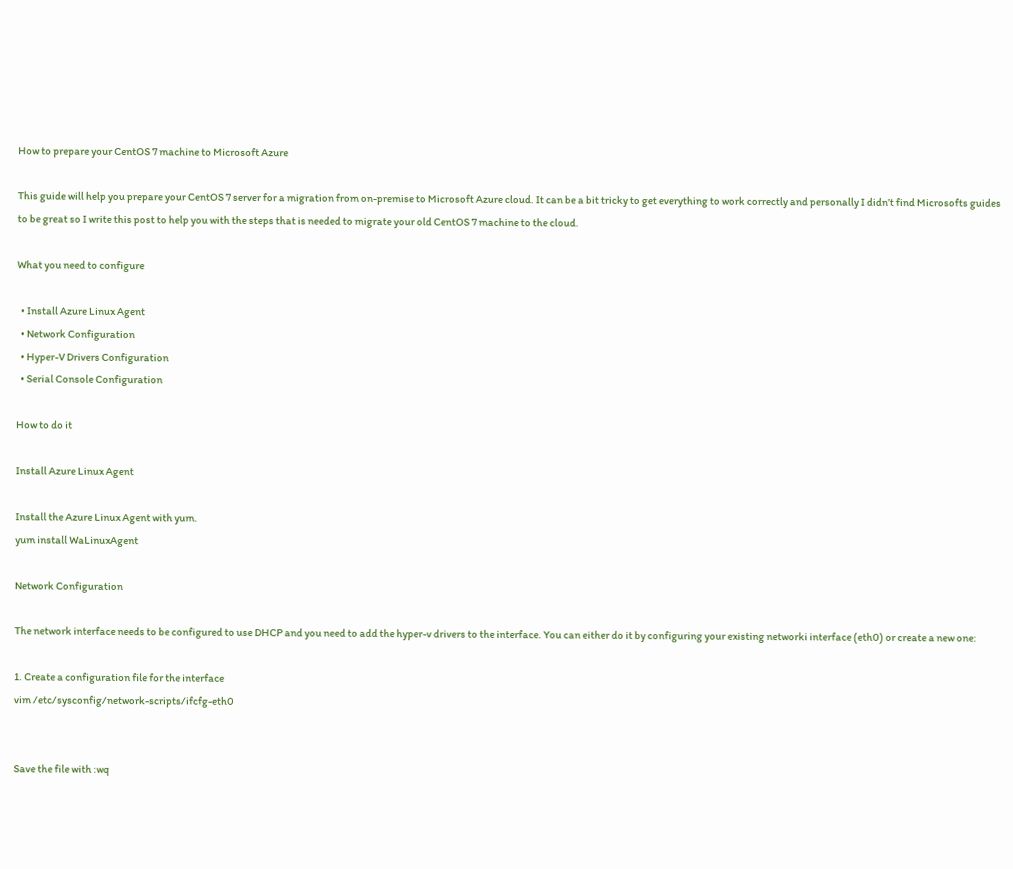How to prepare your CentOS 7 machine to Microsoft Azure

This guide will help you prepare your CentOS 7 server for a migration from on-premise to Microsoft Azure cloud. It can be a bit tricky to get everything to work correctly and personally I didn’t find Microsofts guides to be great so I write this post to help you with the steps that is needed to migrate your old CentOS 7 machine to the cloud.

What you need to configure

  • Install Azure Linux Agent
  • Network Configuration
  • Hyper-V Drivers Configuration
  • Serial Console Configuration

How to do it

Install Azure Linux Agent

Install the Azure Linux Agent with yum.
yum install WaLinuxAgent

Network Configuration

The network interface needs to be configured to use DHCP and you need to add the hyper-v drivers to the interface. You can either do it by configuring your existing networki interface (eth0) or create a new one:

1. Create a configuration file for the interface
vim /etc/sysconfig/network-scripts/ifcfg-eth0


Save the file with :wq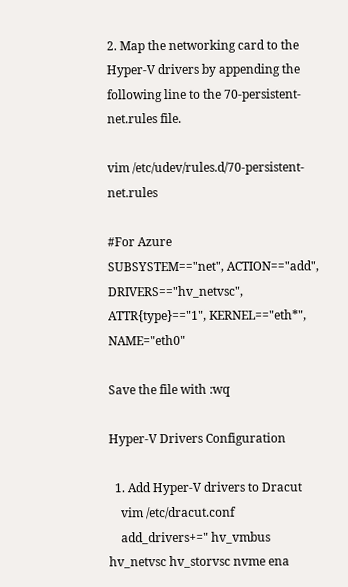2. Map the networking card to the Hyper-V drivers by appending the following line to the 70-persistent-net.rules file.

vim /etc/udev/rules.d/70-persistent-net.rules

#For Azure
SUBSYSTEM=="net", ACTION=="add", DRIVERS=="hv_netvsc", ATTR{type}=="1", KERNEL=="eth*", NAME="eth0"

Save the file with :wq

Hyper-V Drivers Configuration

  1. Add Hyper-V drivers to Dracut
    vim /etc/dracut.conf
    add_drivers+=" hv_vmbus hv_netvsc hv_storvsc nvme ena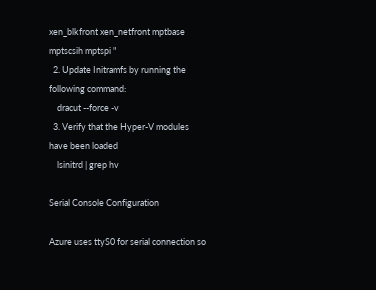xen_blkfront xen_netfront mptbase mptscsih mptspi "
  2. Update Initramfs by running the following command:
    dracut --force -v
  3. Verify that the Hyper-V modules have been loaded
    lsinitrd | grep hv

Serial Console Configuration

Azure uses ttyS0 for serial connection so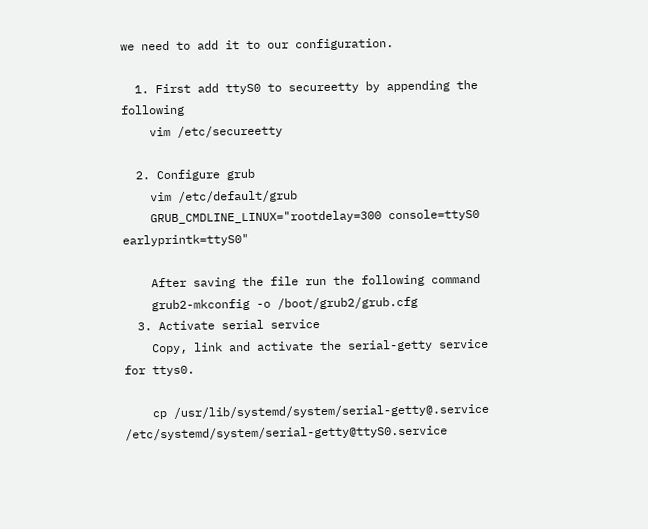we need to add it to our configuration.

  1. First add ttyS0 to secureetty by appending the following
    vim /etc/secureetty

  2. Configure grub
    vim /etc/default/grub
    GRUB_CMDLINE_LINUX="rootdelay=300 console=ttyS0 earlyprintk=ttyS0"

    After saving the file run the following command
    grub2-mkconfig -o /boot/grub2/grub.cfg
  3. Activate serial service
    Copy, link and activate the serial-getty service for ttys0.

    cp /usr/lib/systemd/system/serial-getty@.service /etc/systemd/system/serial-getty@ttyS0.service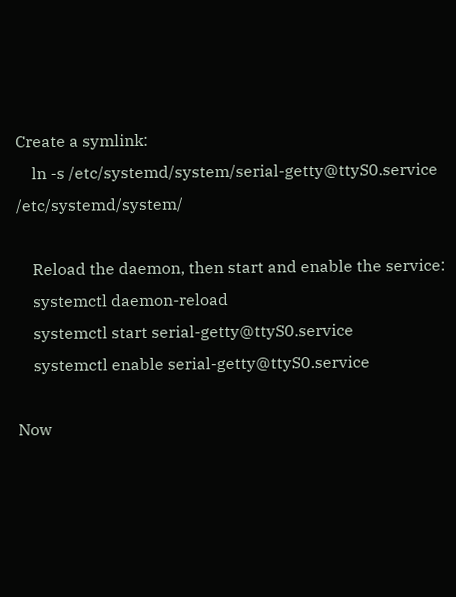Create a symlink:
    ln -s /etc/systemd/system/serial-getty@ttyS0.service /etc/systemd/system/

    Reload the daemon, then start and enable the service:
    systemctl daemon-reload
    systemctl start serial-getty@ttyS0.service
    systemctl enable serial-getty@ttyS0.service

Now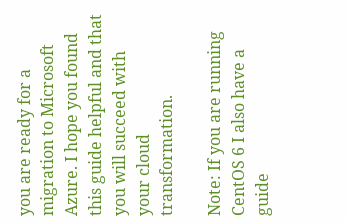you are ready for a migration to Microsoft Azure. I hope you found this guide helpful and that you will succeed with your cloud transformation.

Note: If you are running CentOS 6 I also have a guide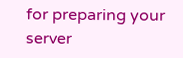for preparing your server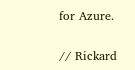for Azure.

// Rickard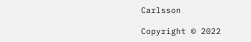Carlsson

Copyright © 2022